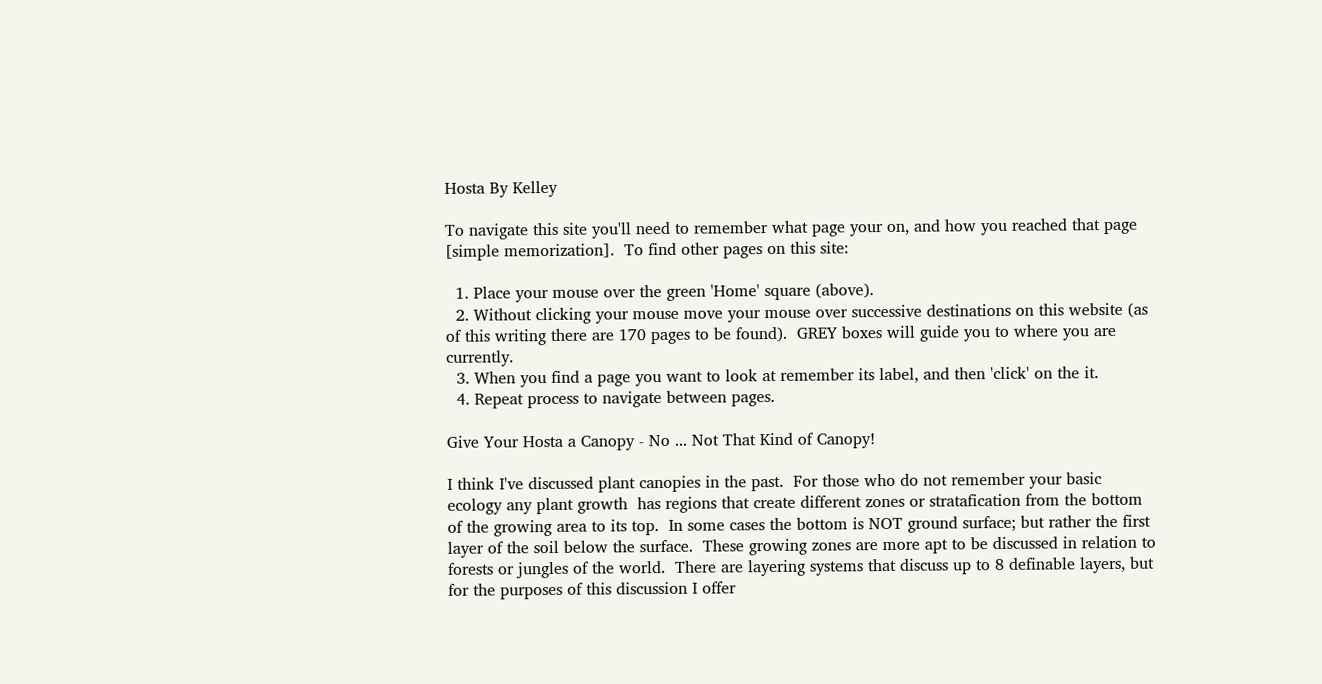Hosta By Kelley

To navigate this site you'll need to remember what page your on, and how you reached that page [simple memorization].  To find other pages on this site:

  1. Place your mouse over the green 'Home' square (above).
  2. Without clicking your mouse move your mouse over successive destinations on this website (as of this writing there are 170 pages to be found).  GREY boxes will guide you to where you are currently.
  3. When you find a page you want to look at remember its label, and then 'click' on the it.
  4. Repeat process to navigate between pages.

Give Your Hosta a Canopy - No ... Not That Kind of Canopy!

I think I've discussed plant canopies in the past.  For those who do not remember your basic ecology any plant growth  has regions that create different zones or stratafication from the bottom of the growing area to its top.  In some cases the bottom is NOT ground surface; but rather the first layer of the soil below the surface.  These growing zones are more apt to be discussed in relation to forests or jungles of the world.  There are layering systems that discuss up to 8 definable layers, but for the purposes of this discussion I offer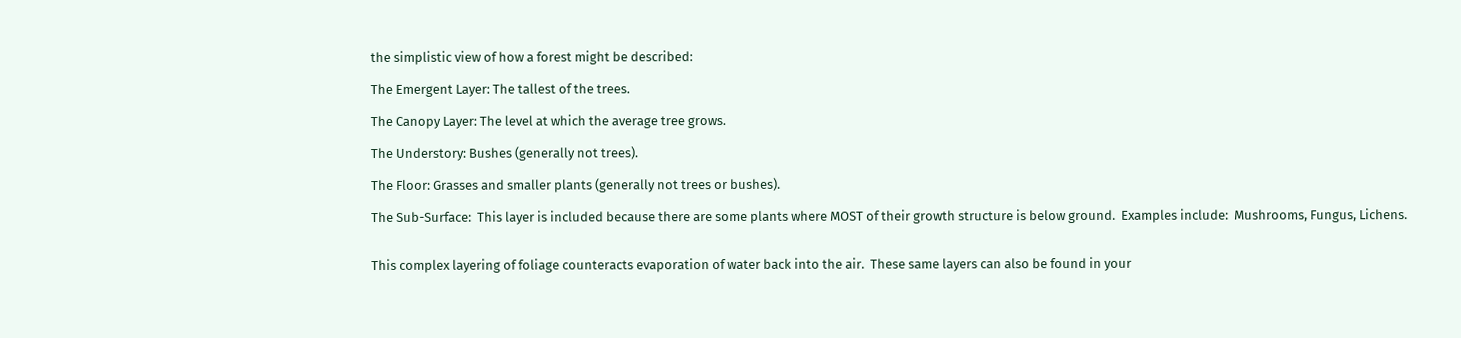the simplistic view of how a forest might be described:

The Emergent Layer: The tallest of the trees.

The Canopy Layer: The level at which the average tree grows.

The Understory: Bushes (generally not trees).

The Floor: Grasses and smaller plants (generally not trees or bushes).

The Sub-Surface:  This layer is included because there are some plants where MOST of their growth structure is below ground.  Examples include:  Mushrooms, Fungus, Lichens.


This complex layering of foliage counteracts evaporation of water back into the air.  These same layers can also be found in your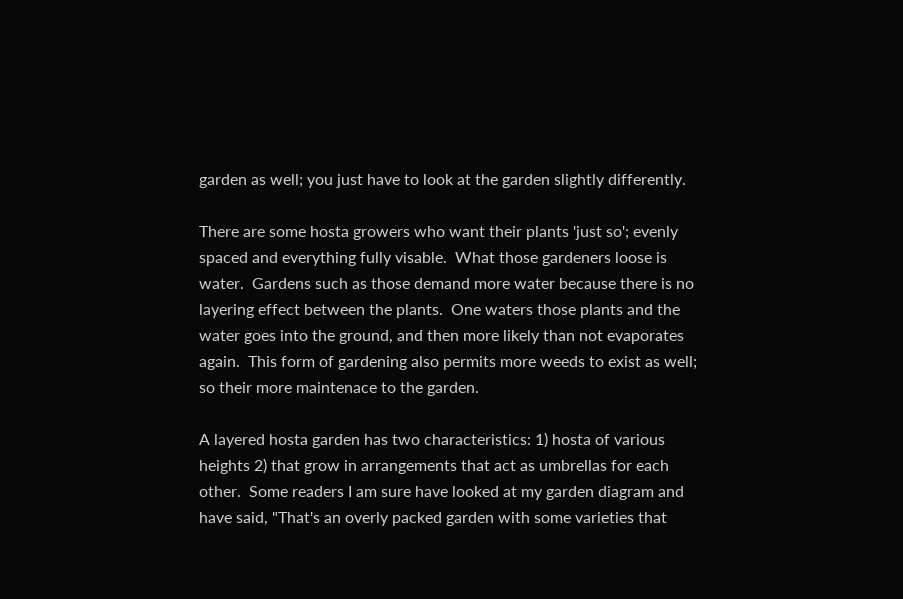garden as well; you just have to look at the garden slightly differently.

There are some hosta growers who want their plants 'just so'; evenly spaced and everything fully visable.  What those gardeners loose is water.  Gardens such as those demand more water because there is no layering effect between the plants.  One waters those plants and the water goes into the ground, and then more likely than not evaporates again.  This form of gardening also permits more weeds to exist as well; so their more maintenace to the garden.

A layered hosta garden has two characteristics: 1) hosta of various heights 2) that grow in arrangements that act as umbrellas for each other.  Some readers I am sure have looked at my garden diagram and have said, "That's an overly packed garden with some varieties that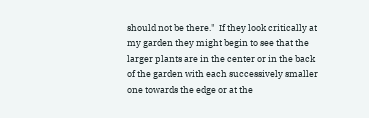should not be there."  If they look critically at my garden they might begin to see that the larger plants are in the center or in the back of the garden with each successively smaller one towards the edge or at the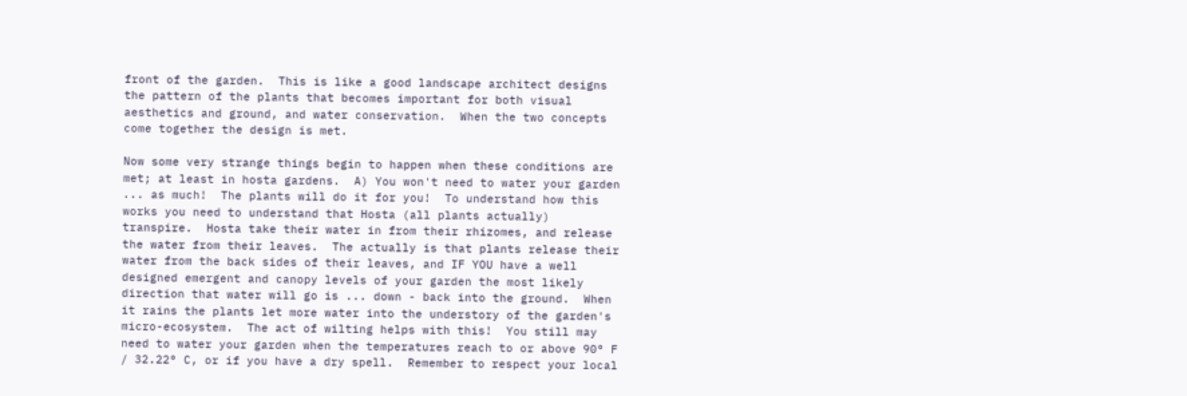front of the garden.  This is like a good landscape architect designs the pattern of the plants that becomes important for both visual aesthetics and ground, and water conservation.  When the two concepts come together the design is met.

Now some very strange things begin to happen when these conditions are met; at least in hosta gardens.  A) You won't need to water your garden ... as much!  The plants will do it for you!  To understand how this works you need to understand that Hosta (all plants actually) transpire.  Hosta take their water in from their rhizomes, and release the water from their leaves.  The actually is that plants release their water from the back sides of their leaves, and IF YOU have a well designed emergent and canopy levels of your garden the most likely direction that water will go is ... down - back into the ground.  When it rains the plants let more water into the understory of the garden's micro-ecosystem.  The act of wilting helps with this!  You still may need to water your garden when the temperatures reach to or above 90° F / 32.22° C, or if you have a dry spell.  Remember to respect your local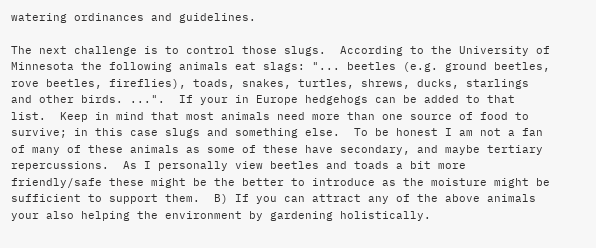watering ordinances and guidelines.

The next challenge is to control those slugs.  According to the University of Minnesota the following animals eat slags: "... beetles (e.g. ground beetles, rove beetles, fireflies), toads, snakes, turtles, shrews, ducks, starlings and other birds. ...".  If your in Europe hedgehogs can be added to that list.  Keep in mind that most animals need more than one source of food to survive; in this case slugs and something else.  To be honest I am not a fan of many of these animals as some of these have secondary, and maybe tertiary repercussions.  As I personally view beetles and toads a bit more friendly/safe these might be the better to introduce as the moisture might be sufficient to support them.  B) If you can attract any of the above animals your also helping the environment by gardening holistically.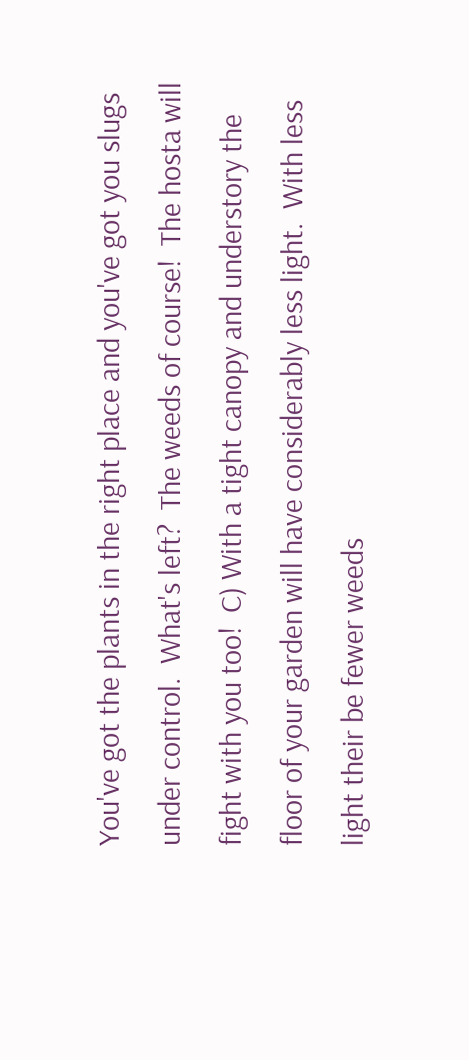You've got the plants in the right place and you've got you slugs under control.  What's left?  The weeds of course!  The hosta will fight with you too!  C) With a tight canopy and understory the floor of your garden will have considerably less light.  With less light their be fewer weeds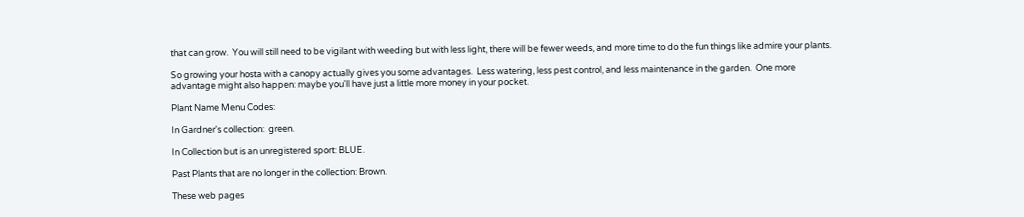that can grow.  You will still need to be vigilant with weeding but with less light, there will be fewer weeds, and more time to do the fun things like admire your plants.

So growing your hosta with a canopy actually gives you some advantages.  Less watering, less pest control, and less maintenance in the garden.  One more advantage might also happen: maybe you'll have just a little more money in your pocket.

Plant Name Menu Codes:

In Gardner's collection:  green.

In Collection but is an unregistered sport: BLUE.

Past Plants that are no longer in the collection: Brown.

These web pages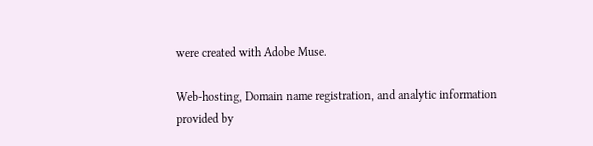were created with Adobe Muse.

Web-hosting, Domain name registration, and analytic information provided by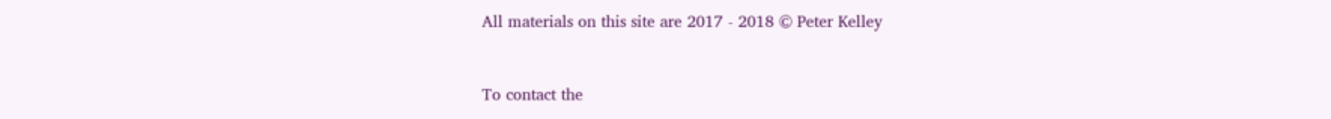All materials on this site are 2017 - 2018 © Peter Kelley


To contact the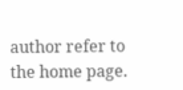author refer to the home page.